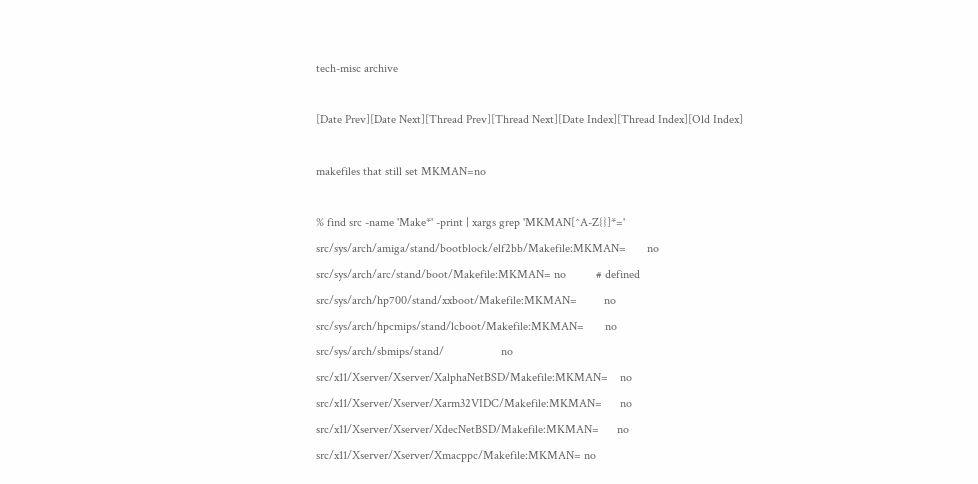tech-misc archive

[Date Prev][Date Next][Thread Prev][Thread Next][Date Index][Thread Index][Old Index]

makefiles that still set MKMAN=no

% find src -name 'Make*' -print | xargs grep 'MKMAN[^A-Z{}]*='
src/sys/arch/amiga/stand/bootblock/elf2bb/Makefile:MKMAN=       no
src/sys/arch/arc/stand/boot/Makefile:MKMAN= no          # defined
src/sys/arch/hp700/stand/xxboot/Makefile:MKMAN=         no
src/sys/arch/hpcmips/stand/lcboot/Makefile:MKMAN=       no
src/sys/arch/sbmips/stand/                   no
src/x11/Xserver/Xserver/XalphaNetBSD/Makefile:MKMAN=    no
src/x11/Xserver/Xserver/Xarm32VIDC/Makefile:MKMAN=      no
src/x11/Xserver/Xserver/XdecNetBSD/Makefile:MKMAN=      no
src/x11/Xserver/Xserver/Xmacppc/Makefile:MKMAN= no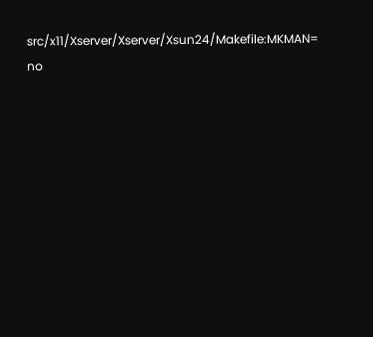src/x11/Xserver/Xserver/Xsun24/Makefile:MKMAN=  no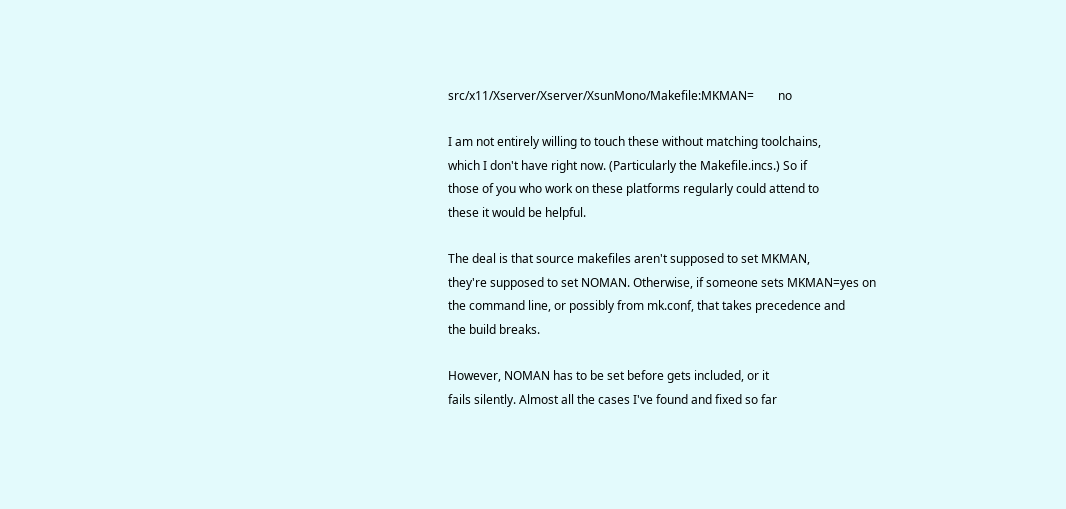src/x11/Xserver/Xserver/XsunMono/Makefile:MKMAN=        no

I am not entirely willing to touch these without matching toolchains,
which I don't have right now. (Particularly the Makefile.incs.) So if
those of you who work on these platforms regularly could attend to
these it would be helpful.

The deal is that source makefiles aren't supposed to set MKMAN,
they're supposed to set NOMAN. Otherwise, if someone sets MKMAN=yes on
the command line, or possibly from mk.conf, that takes precedence and
the build breaks.

However, NOMAN has to be set before gets included, or it
fails silently. Almost all the cases I've found and fixed so far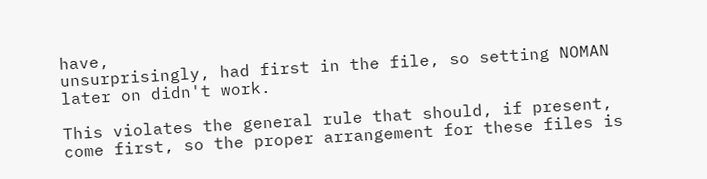have,
unsurprisingly, had first in the file, so setting NOMAN
later on didn't work.

This violates the general rule that should, if present,
come first, so the proper arrangement for these files is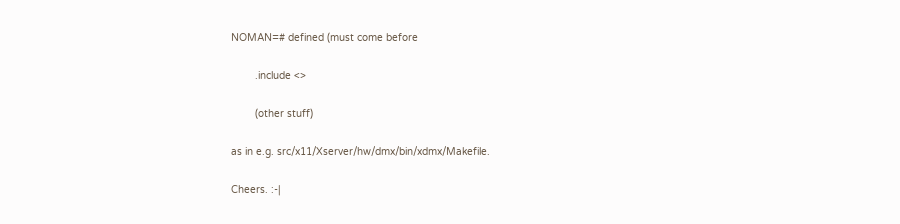NOMAN=# defined (must come before

        .include <>

        (other stuff)

as in e.g. src/x11/Xserver/hw/dmx/bin/xdmx/Makefile.

Cheers. :-|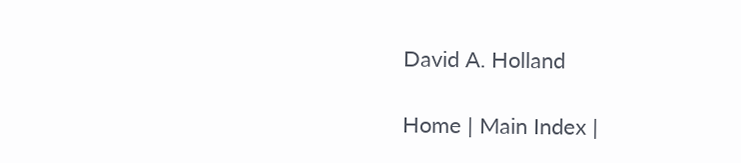David A. Holland

Home | Main Index |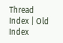Thread Index | Old Index